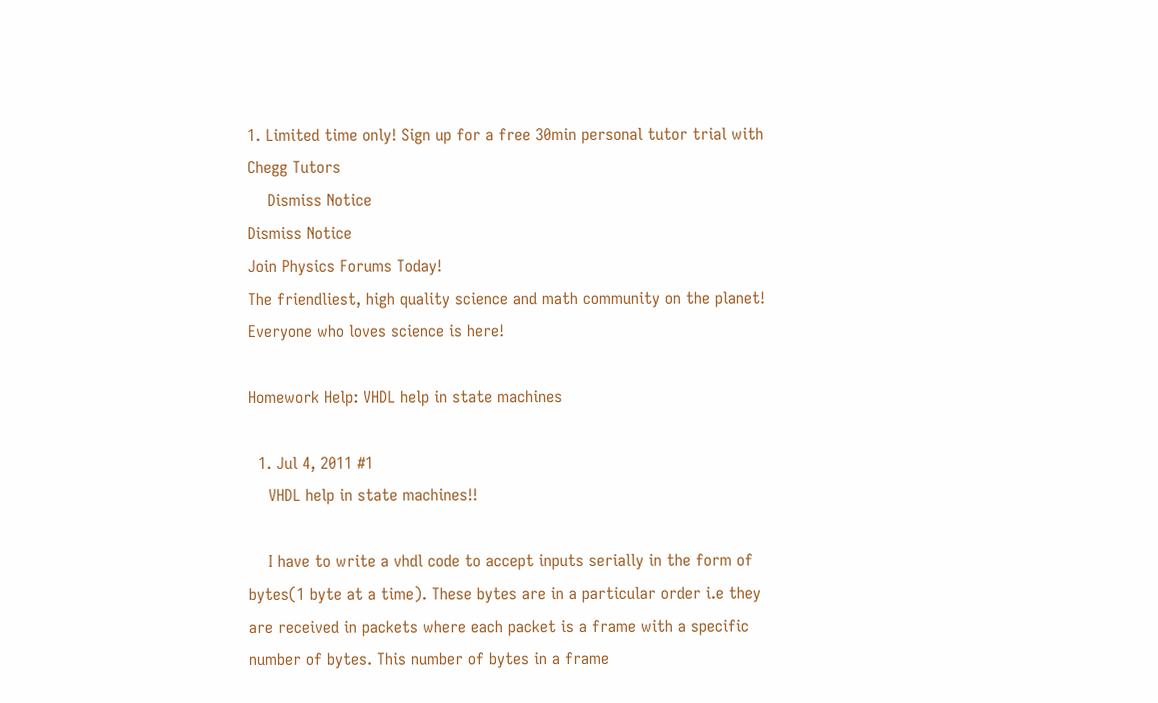1. Limited time only! Sign up for a free 30min personal tutor trial with Chegg Tutors
    Dismiss Notice
Dismiss Notice
Join Physics Forums Today!
The friendliest, high quality science and math community on the planet! Everyone who loves science is here!

Homework Help: VHDL help in state machines

  1. Jul 4, 2011 #1
    VHDL help in state machines!!

    I have to write a vhdl code to accept inputs serially in the form of bytes(1 byte at a time). These bytes are in a particular order i.e they are received in packets where each packet is a frame with a specific number of bytes. This number of bytes in a frame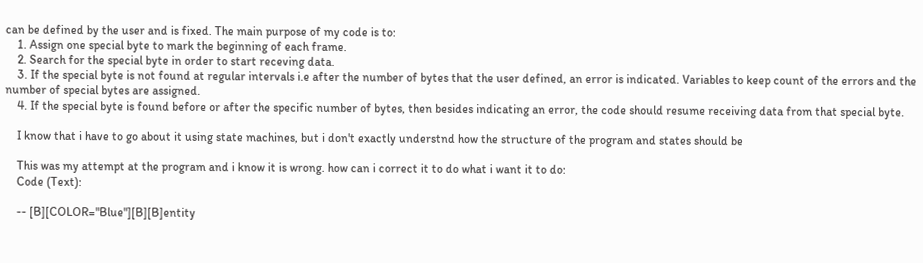can be defined by the user and is fixed. The main purpose of my code is to:
    1. Assign one special byte to mark the beginning of each frame.
    2. Search for the special byte in order to start receving data.
    3. If the special byte is not found at regular intervals i.e after the number of bytes that the user defined, an error is indicated. Variables to keep count of the errors and the number of special bytes are assigned.
    4. If the special byte is found before or after the specific number of bytes, then besides indicating an error, the code should resume receiving data from that special byte.

    I know that i have to go about it using state machines, but i don't exactly understnd how the structure of the program and states should be

    This was my attempt at the program and i know it is wrong. how can i correct it to do what i want it to do:
    Code (Text):

    -- [B][COLOR="Blue"][B][B]entity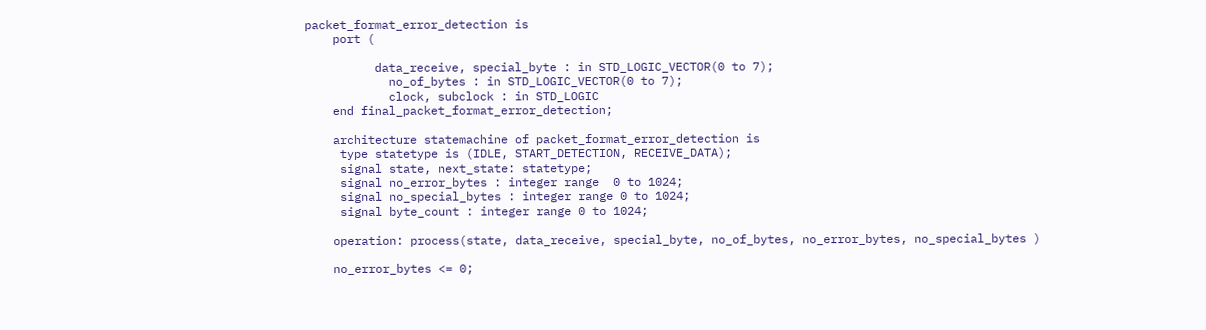packet_format_error_detection is
    port (

          data_receive, special_byte : in STD_LOGIC_VECTOR(0 to 7);
            no_of_bytes : in STD_LOGIC_VECTOR(0 to 7);
            clock, subclock : in STD_LOGIC
    end final_packet_format_error_detection;

    architecture statemachine of packet_format_error_detection is
     type statetype is (IDLE, START_DETECTION, RECEIVE_DATA);
     signal state, next_state: statetype;
     signal no_error_bytes : integer range  0 to 1024;
     signal no_special_bytes : integer range 0 to 1024;
     signal byte_count : integer range 0 to 1024;

    operation: process(state, data_receive, special_byte, no_of_bytes, no_error_bytes, no_special_bytes )

    no_error_bytes <= 0;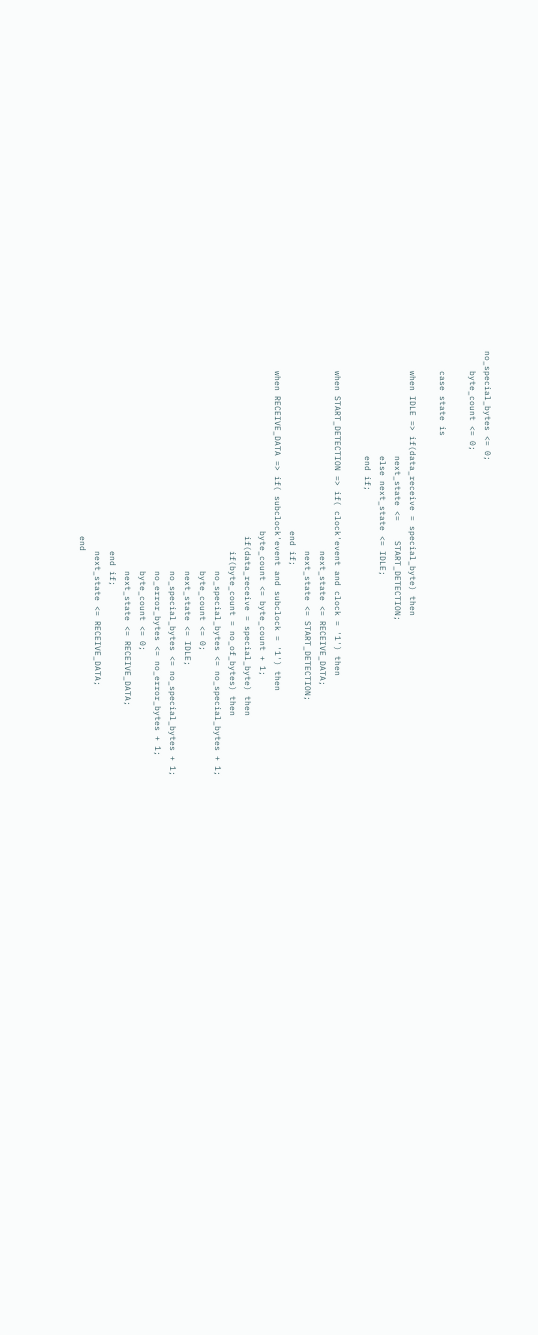no_special_bytes <= 0;
    byte_count <= 0;

    case state is

    when IDLE => if(data_receive = special_byte) then
                     next_state <=    START_DETECTION;
                     else next_state <= IDLE;
                     end if;

    when START_DETECTION => if( clock'event and clock = '1') then
                                        next_state <= RECEIVE_DATA;
                                        next_state <= START_DETECTION;
                                    end if;
    when RECEIVE_DATA => if( subclock'event and subclock = '1') then
                                    byte_count <= byte_count + 1;
                                     if(data_receive = special_byte) then
                                        if(byte_count = no_of_bytes) then
                                            no_special_bytes <= no_special_bytes + 1;
                                            byte_count <= 0;
                                            next_state <= IDLE;
                                            no_special_bytes <= no_special_bytes + 1;
                                            no_error_bytes <= no_error_bytes + 1;
                                            byte_count <= 0;
                                            next_state <= RECEIVE_DATA;
                                        end if;
                                        next_state <= RECEIVE_DATA;
                                     end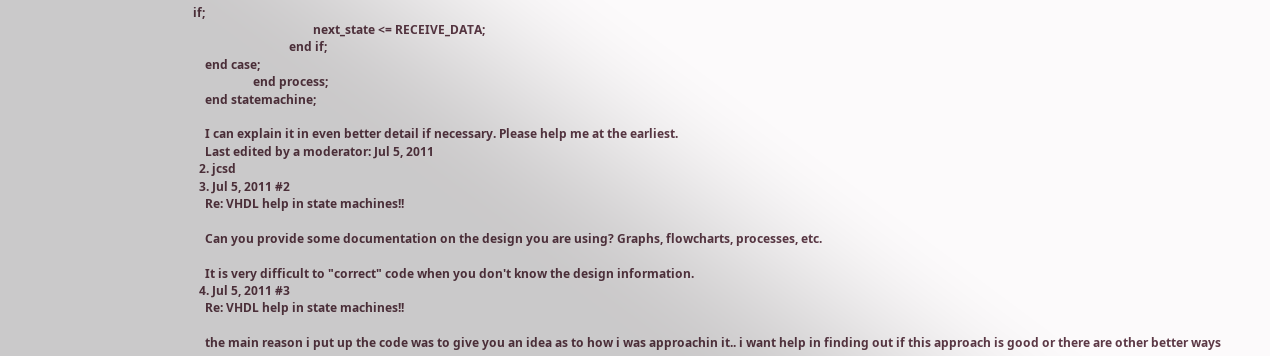if;
                                        next_state <= RECEIVE_DATA;
                                end if;
    end case;
                    end process;
    end statemachine;

    I can explain it in even better detail if necessary. Please help me at the earliest.
    Last edited by a moderator: Jul 5, 2011
  2. jcsd
  3. Jul 5, 2011 #2
    Re: VHDL help in state machines!!

    Can you provide some documentation on the design you are using? Graphs, flowcharts, processes, etc.

    It is very difficult to "correct" code when you don't know the design information.
  4. Jul 5, 2011 #3
    Re: VHDL help in state machines!!

    the main reason i put up the code was to give you an idea as to how i was approachin it.. i want help in finding out if this approach is good or there are other better ways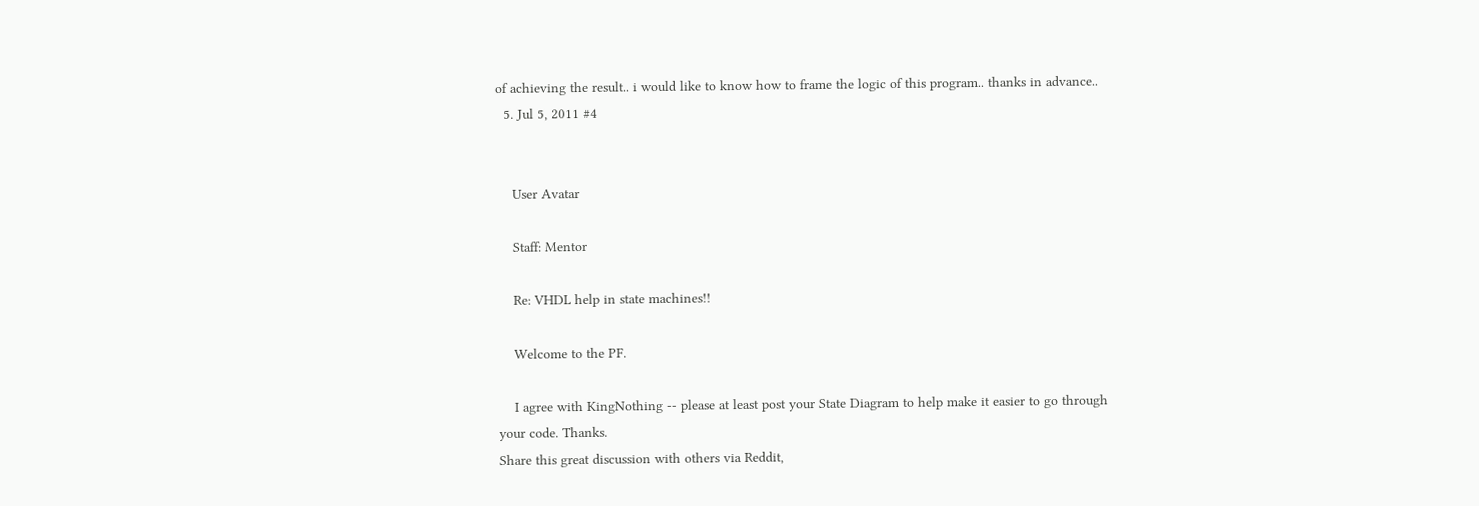of achieving the result.. i would like to know how to frame the logic of this program.. thanks in advance..
  5. Jul 5, 2011 #4


    User Avatar

    Staff: Mentor

    Re: VHDL help in state machines!!

    Welcome to the PF.

    I agree with KingNothing -- please at least post your State Diagram to help make it easier to go through your code. Thanks.
Share this great discussion with others via Reddit,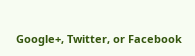Google+, Twitter, or Facebook